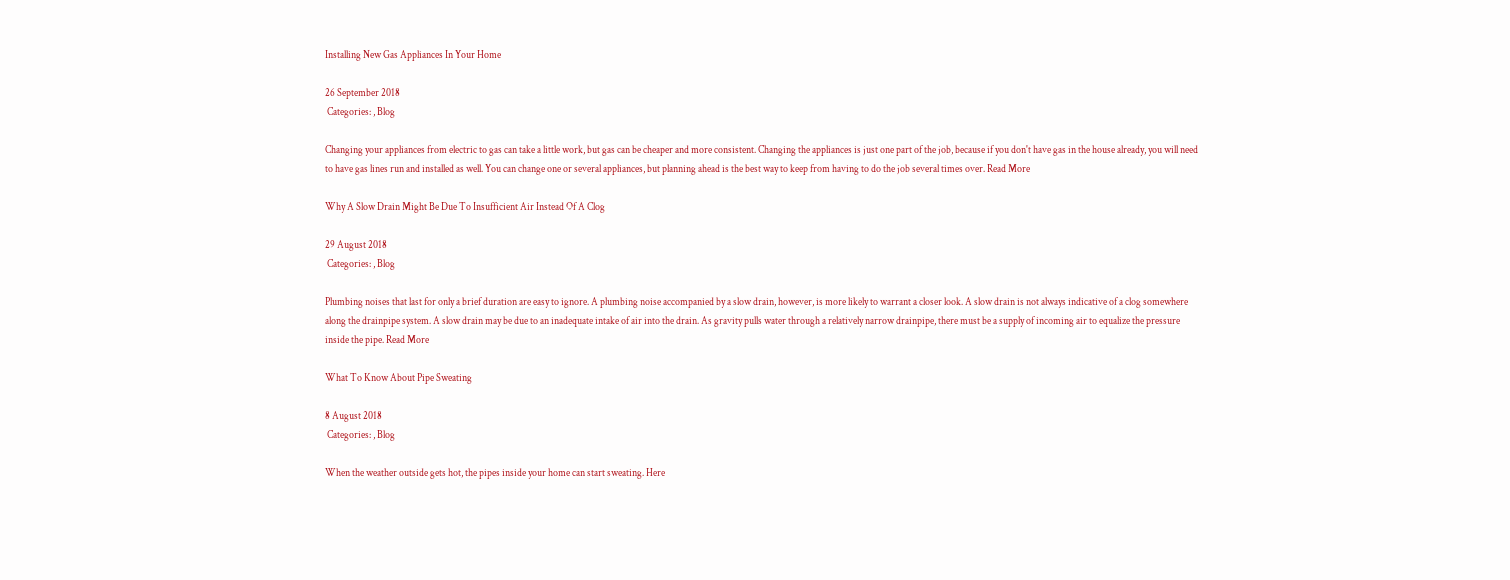Installing New Gas Appliances In Your Home

26 September 2018
 Categories: , Blog

Changing your appliances from electric to gas can take a little work, but gas can be cheaper and more consistent. Changing the appliances is just one part of the job, because if you don't have gas in the house already, you will need to have gas lines run and installed as well. You can change one or several appliances, but planning ahead is the best way to keep from having to do the job several times over. Read More

Why A Slow Drain Might Be Due To Insufficient Air Instead Of A Clog

29 August 2018
 Categories: , Blog

Plumbing noises that last for only a brief duration are easy to ignore. A plumbing noise accompanied by a slow drain, however, is more likely to warrant a closer look. A slow drain is not always indicative of a clog somewhere along the drainpipe system. A slow drain may be due to an inadequate intake of air into the drain. As gravity pulls water through a relatively narrow drainpipe, there must be a supply of incoming air to equalize the pressure inside the pipe. Read More

What To Know About Pipe Sweating

8 August 2018
 Categories: , Blog

When the weather outside gets hot, the pipes inside your home can start sweating. Here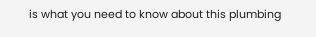is what you need to know about this plumbing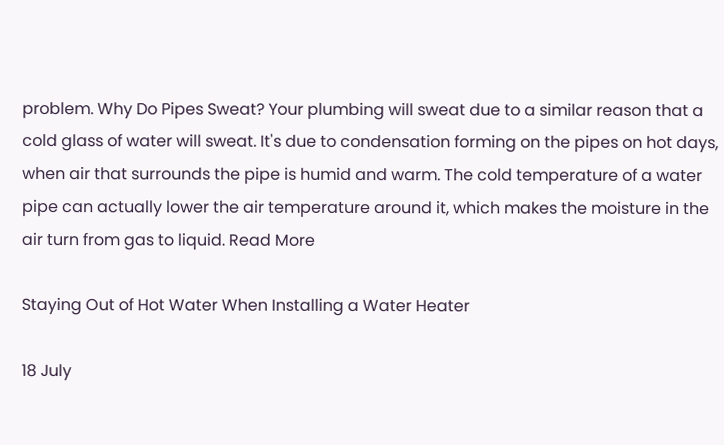problem. Why Do Pipes Sweat? Your plumbing will sweat due to a similar reason that a cold glass of water will sweat. It's due to condensation forming on the pipes on hot days, when air that surrounds the pipe is humid and warm. The cold temperature of a water pipe can actually lower the air temperature around it, which makes the moisture in the air turn from gas to liquid. Read More

Staying Out of Hot Water When Installing a Water Heater

18 July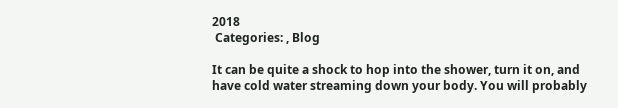2018
 Categories: , Blog

It can be quite a shock to hop into the shower, turn it on, and have cold water streaming down your body. You will probably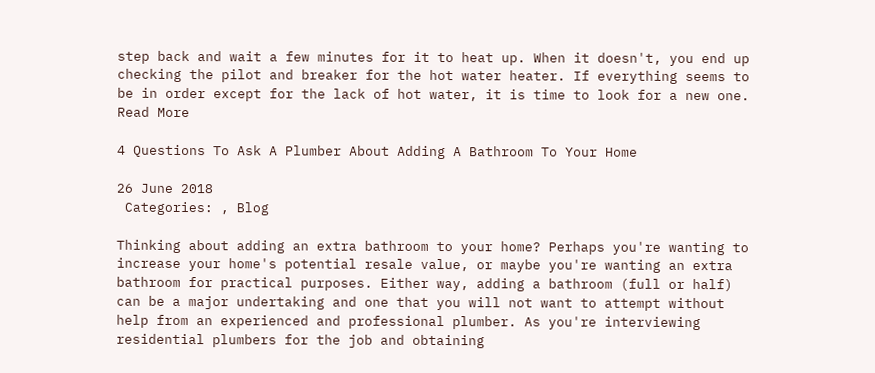step back and wait a few minutes for it to heat up. When it doesn't, you end up checking the pilot and breaker for the hot water heater. If everything seems to be in order except for the lack of hot water, it is time to look for a new one. Read More

4 Questions To Ask A Plumber About Adding A Bathroom To Your Home

26 June 2018
 Categories: , Blog

Thinking about adding an extra bathroom to your home? Perhaps you're wanting to increase your home's potential resale value, or maybe you're wanting an extra bathroom for practical purposes. Either way, adding a bathroom (full or half) can be a major undertaking and one that you will not want to attempt without help from an experienced and professional plumber. As you're interviewing residential plumbers for the job and obtaining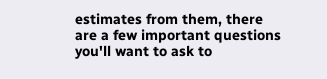estimates from them, there are a few important questions you'll want to ask to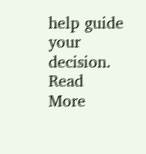help guide your decision. Read More